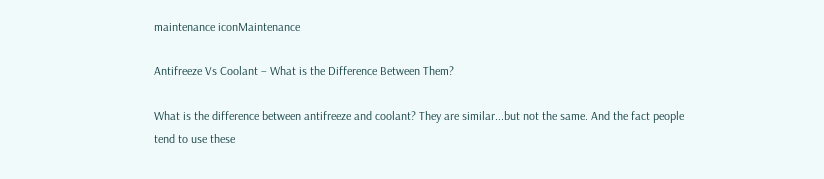maintenance iconMaintenance

Antifreeze Vs Coolant – What is the Difference Between Them?

What is the difference between antifreeze and coolant? They are similar...but not the same. And the fact people tend to use these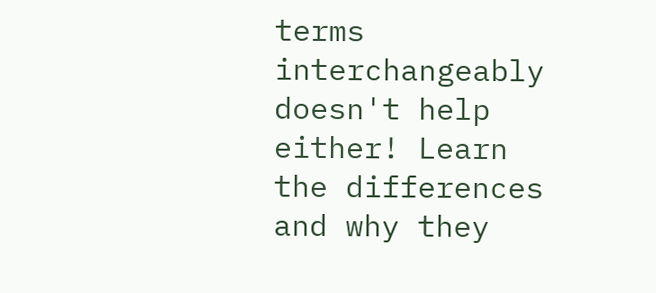terms interchangeably doesn't help either! Learn the differences and why they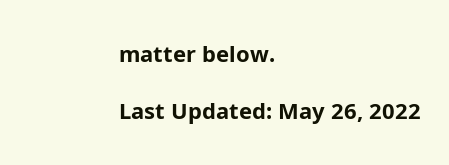matter below.

Last Updated: May 26, 2022